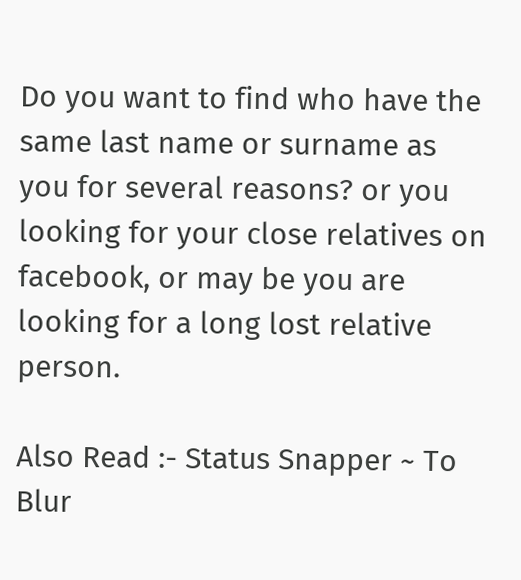Do you want to find who have the same last name or surname as you for several reasons? or you looking for your close relatives on facebook, or may be you are looking for a long lost relative person.

Also Read :- Status Snapper ~ To Blur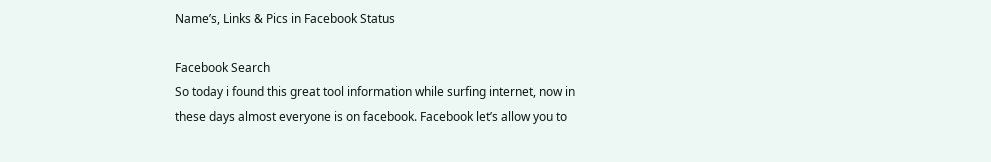Name’s, Links & Pics in Facebook Status

Facebook Search
So today i found this great tool information while surfing internet, now in these days almost everyone is on facebook. Facebook let’s allow you to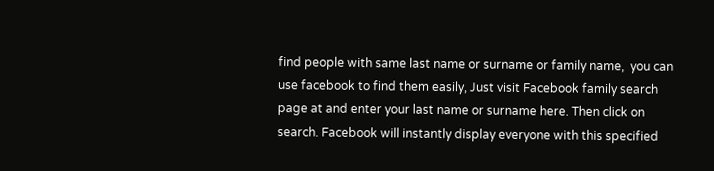find people with same last name or surname or family name,  you can use facebook to find them easily, Just visit Facebook family search page at and enter your last name or surname here. Then click on search. Facebook will instantly display everyone with this specified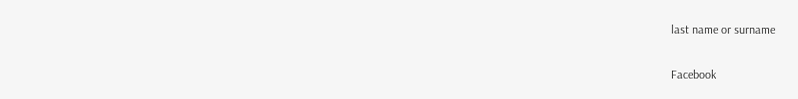last name or surname

Facebook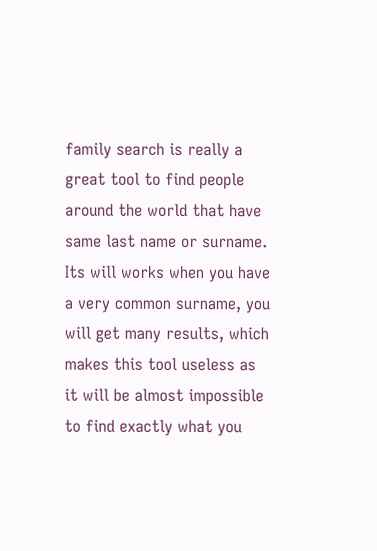family search is really a great tool to find people around the world that have same last name or surname. Its will works when you have a very common surname, you will get many results, which makes this tool useless as it will be almost impossible to find exactly what you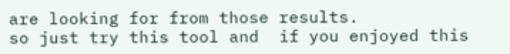are looking for from those results.
so just try this tool and  if you enjoyed this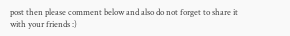post then please comment below and also do not forget to share it with your friends :)